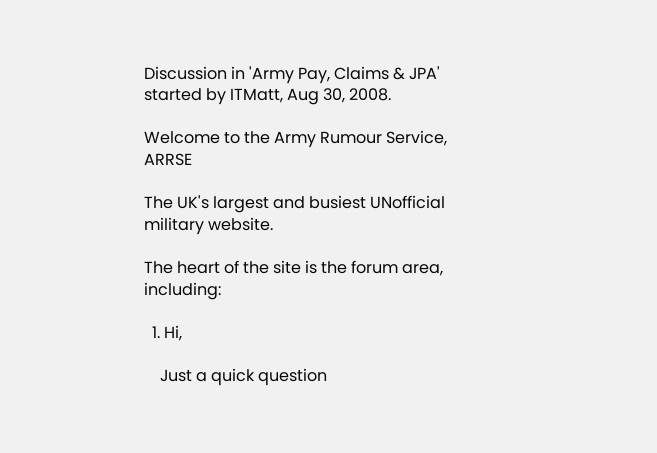Discussion in 'Army Pay, Claims & JPA' started by ITMatt, Aug 30, 2008.

Welcome to the Army Rumour Service, ARRSE

The UK's largest and busiest UNofficial military website.

The heart of the site is the forum area, including:

  1. Hi,

    Just a quick question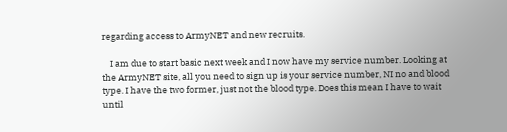regarding access to ArmyNET and new recruits.

    I am due to start basic next week and I now have my service number. Looking at the ArmyNET site, all you need to sign up is your service number, NI no and blood type. I have the two former, just not the blood type. Does this mean I have to wait until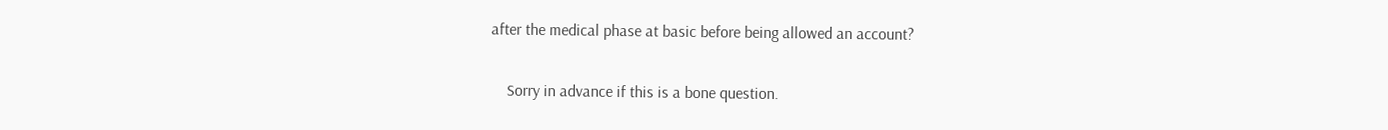after the medical phase at basic before being allowed an account?

    Sorry in advance if this is a bone question.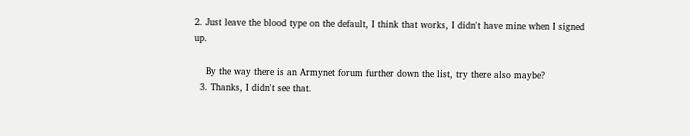2. Just leave the blood type on the default, I think that works, I didn't have mine when I signed up.

    By the way there is an Armynet forum further down the list, try there also maybe?
  3. Thanks, I didn't see that.